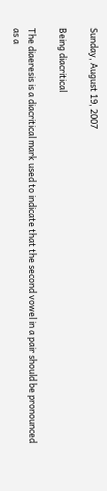Sunday, August 19, 2007

Being diacritical

The diaeresis is a diacritical mark used to indicate that the second vowel in a pair should be pronounced as a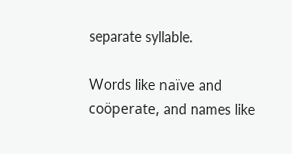separate syllable.

Words like naïve and
coöperate, and names like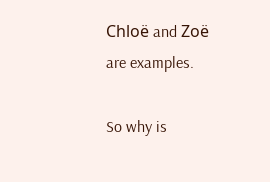Chloë and Zoë are examples.

So why is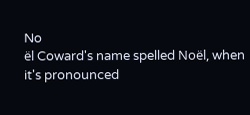No
ël Coward's name spelled Noël, when it's pronounced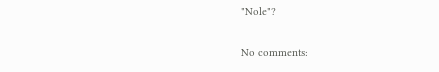"Nole"?

No comments: